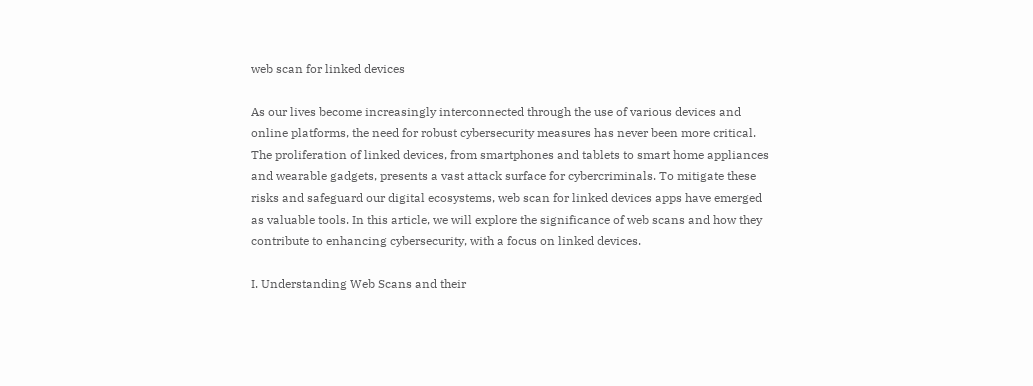web scan for linked devices

As our lives become increasingly interconnected through the use of various devices and online platforms, the need for robust cybersecurity measures has never been more critical. The proliferation of linked devices, from smartphones and tablets to smart home appliances and wearable gadgets, presents a vast attack surface for cybercriminals. To mitigate these risks and safeguard our digital ecosystems, web scan for linked devices apps have emerged as valuable tools. In this article, we will explore the significance of web scans and how they contribute to enhancing cybersecurity, with a focus on linked devices.

I. Understanding Web Scans and their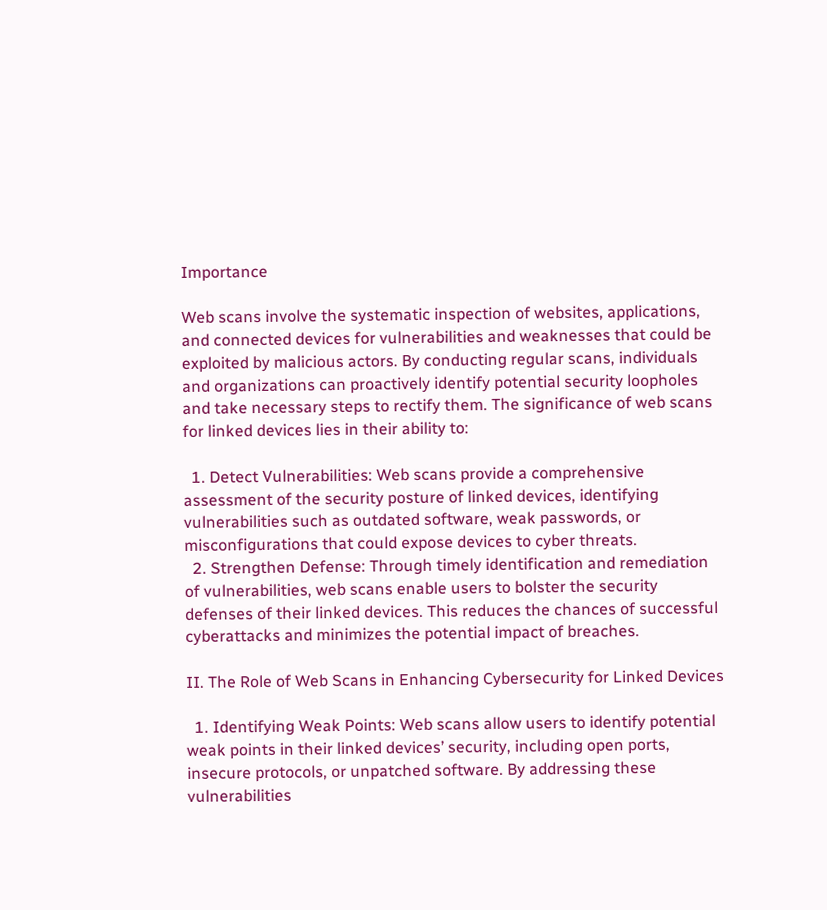Importance

Web scans involve the systematic inspection of websites, applications, and connected devices for vulnerabilities and weaknesses that could be exploited by malicious actors. By conducting regular scans, individuals and organizations can proactively identify potential security loopholes and take necessary steps to rectify them. The significance of web scans for linked devices lies in their ability to:

  1. Detect Vulnerabilities: Web scans provide a comprehensive assessment of the security posture of linked devices, identifying vulnerabilities such as outdated software, weak passwords, or misconfigurations that could expose devices to cyber threats.
  2. Strengthen Defense: Through timely identification and remediation of vulnerabilities, web scans enable users to bolster the security defenses of their linked devices. This reduces the chances of successful cyberattacks and minimizes the potential impact of breaches.

II. The Role of Web Scans in Enhancing Cybersecurity for Linked Devices

  1. Identifying Weak Points: Web scans allow users to identify potential weak points in their linked devices’ security, including open ports, insecure protocols, or unpatched software. By addressing these vulnerabilities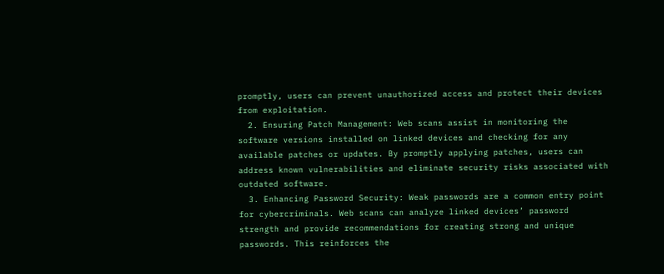promptly, users can prevent unauthorized access and protect their devices from exploitation.
  2. Ensuring Patch Management: Web scans assist in monitoring the software versions installed on linked devices and checking for any available patches or updates. By promptly applying patches, users can address known vulnerabilities and eliminate security risks associated with outdated software.
  3. Enhancing Password Security: Weak passwords are a common entry point for cybercriminals. Web scans can analyze linked devices’ password strength and provide recommendations for creating strong and unique passwords. This reinforces the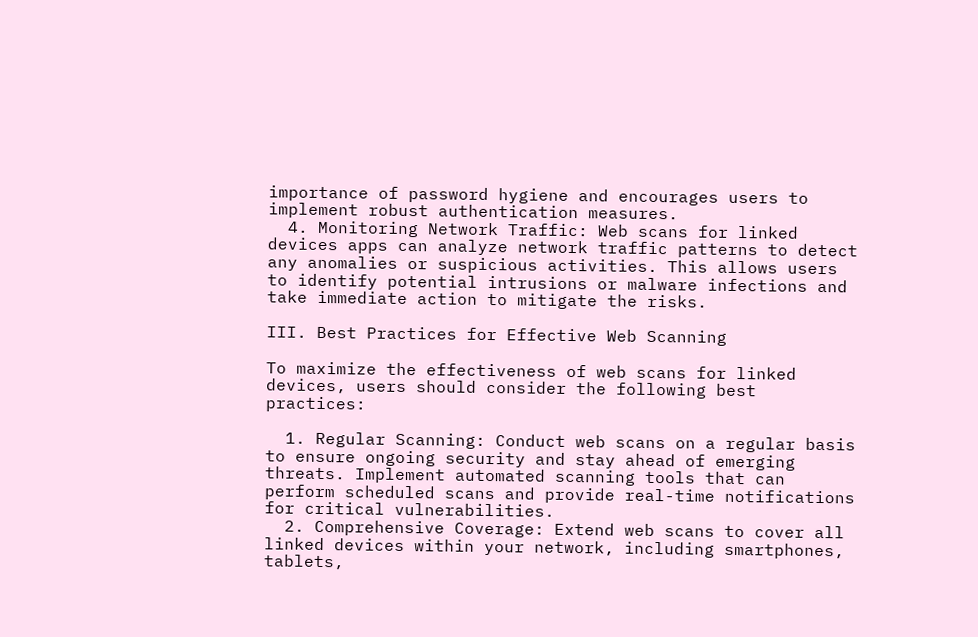importance of password hygiene and encourages users to implement robust authentication measures.
  4. Monitoring Network Traffic: Web scans for linked devices apps can analyze network traffic patterns to detect any anomalies or suspicious activities. This allows users to identify potential intrusions or malware infections and take immediate action to mitigate the risks.

III. Best Practices for Effective Web Scanning

To maximize the effectiveness of web scans for linked devices, users should consider the following best practices:

  1. Regular Scanning: Conduct web scans on a regular basis to ensure ongoing security and stay ahead of emerging threats. Implement automated scanning tools that can perform scheduled scans and provide real-time notifications for critical vulnerabilities.
  2. Comprehensive Coverage: Extend web scans to cover all linked devices within your network, including smartphones, tablets,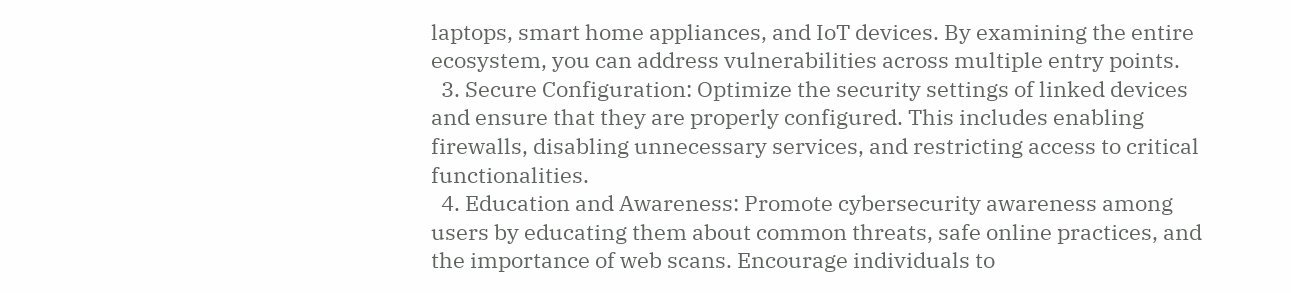laptops, smart home appliances, and IoT devices. By examining the entire ecosystem, you can address vulnerabilities across multiple entry points.
  3. Secure Configuration: Optimize the security settings of linked devices and ensure that they are properly configured. This includes enabling firewalls, disabling unnecessary services, and restricting access to critical functionalities.
  4. Education and Awareness: Promote cybersecurity awareness among users by educating them about common threats, safe online practices, and the importance of web scans. Encourage individuals to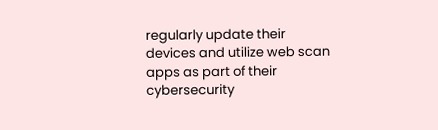regularly update their devices and utilize web scan apps as part of their cybersecurity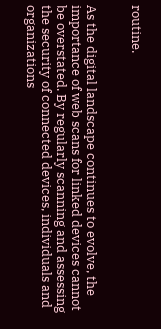routine.


As the digital landscape continues to evolve, the importance of web scans for linked devices cannot be overstated. By regularly scanning and assessing the security of connected devices, individuals and organizations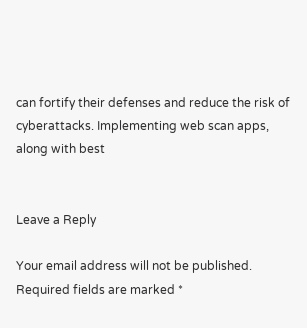can fortify their defenses and reduce the risk of cyberattacks. Implementing web scan apps, along with best


Leave a Reply

Your email address will not be published. Required fields are marked *